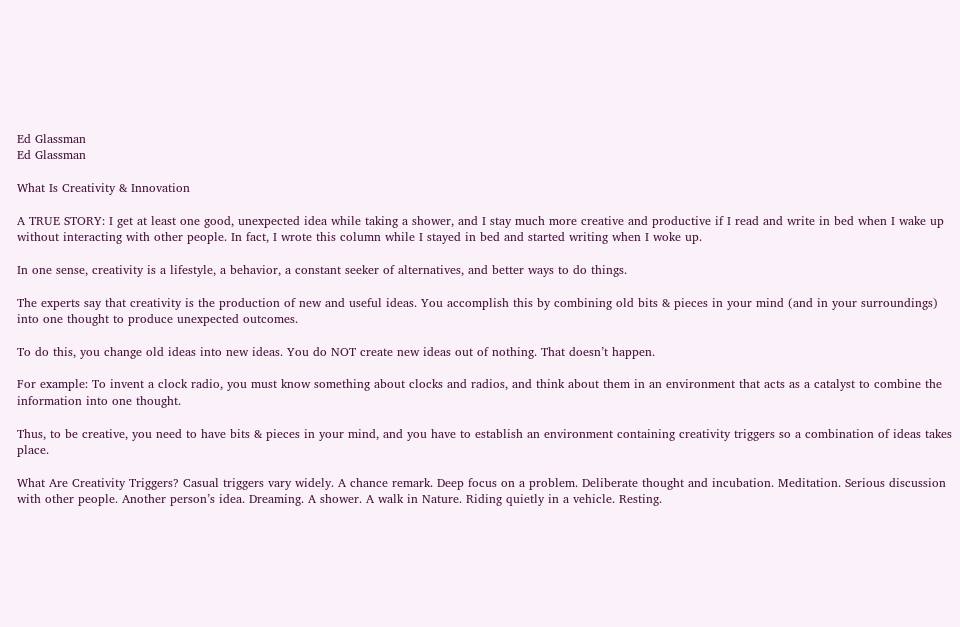Ed Glassman
Ed Glassman

What Is Creativity & Innovation

A TRUE STORY: I get at least one good, unexpected idea while taking a shower, and I stay much more creative and productive if I read and write in bed when I wake up without interacting with other people. In fact, I wrote this column while I stayed in bed and started writing when I woke up.

In one sense, creativity is a lifestyle, a behavior, a constant seeker of alternatives, and better ways to do things.

The experts say that creativity is the production of new and useful ideas. You accomplish this by combining old bits & pieces in your mind (and in your surroundings) into one thought to produce unexpected outcomes.

To do this, you change old ideas into new ideas. You do NOT create new ideas out of nothing. That doesn’t happen.

For example: To invent a clock radio, you must know something about clocks and radios, and think about them in an environment that acts as a catalyst to combine the information into one thought.

Thus, to be creative, you need to have bits & pieces in your mind, and you have to establish an environment containing creativity triggers so a combination of ideas takes place.

What Are Creativity Triggers? Casual triggers vary widely. A chance remark. Deep focus on a problem. Deliberate thought and incubation. Meditation. Serious discussion with other people. Another person’s idea. Dreaming. A shower. A walk in Nature. Riding quietly in a vehicle. Resting.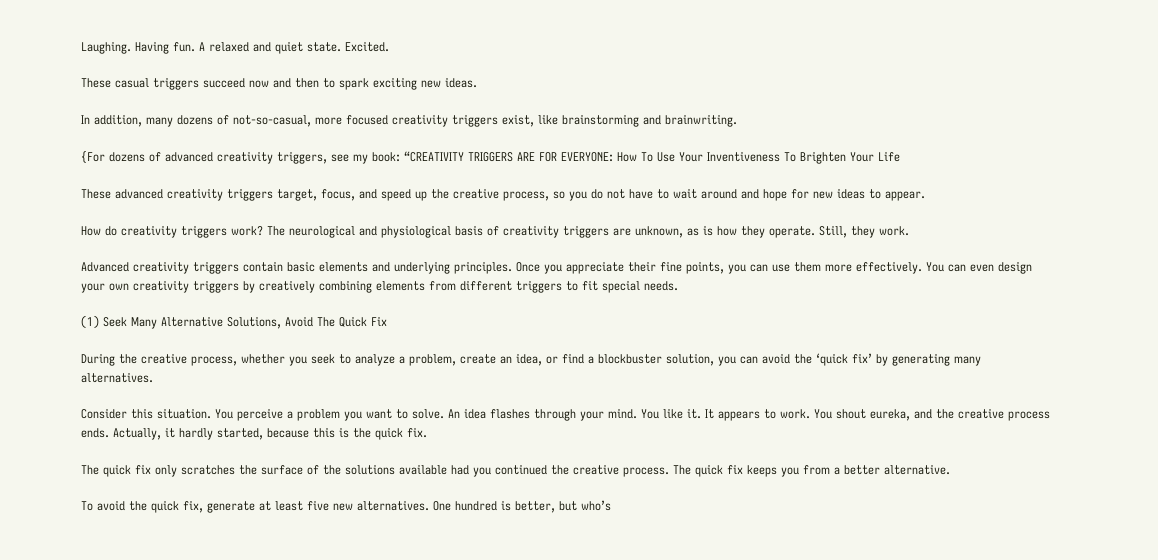Laughing. Having fun. A relaxed and quiet state. Excited.

These casual triggers succeed now and then to spark exciting new ideas.

In addition, many dozens of not-so-casual, more focused creativity triggers exist, like brainstorming and brainwriting.

{For dozens of advanced creativity triggers, see my book: “CREATIVITY TRIGGERS ARE FOR EVERYONE: How To Use Your Inventiveness To Brighten Your Life

These advanced creativity triggers target, focus, and speed up the creative process, so you do not have to wait around and hope for new ideas to appear.

How do creativity triggers work? The neurological and physiological basis of creativity triggers are unknown, as is how they operate. Still, they work.

Advanced creativity triggers contain basic elements and underlying principles. Once you appreciate their fine points, you can use them more effectively. You can even design your own creativity triggers by creatively combining elements from different triggers to fit special needs.

(1) Seek Many Alternative Solutions, Avoid The Quick Fix

During the creative process, whether you seek to analyze a problem, create an idea, or find a blockbuster solution, you can avoid the ‘quick fix’ by generating many alternatives.

Consider this situation. You perceive a problem you want to solve. An idea flashes through your mind. You like it. It appears to work. You shout eureka, and the creative process ends. Actually, it hardly started, because this is the quick fix.

The quick fix only scratches the surface of the solutions available had you continued the creative process. The quick fix keeps you from a better alternative.

To avoid the quick fix, generate at least five new alternatives. One hundred is better, but who’s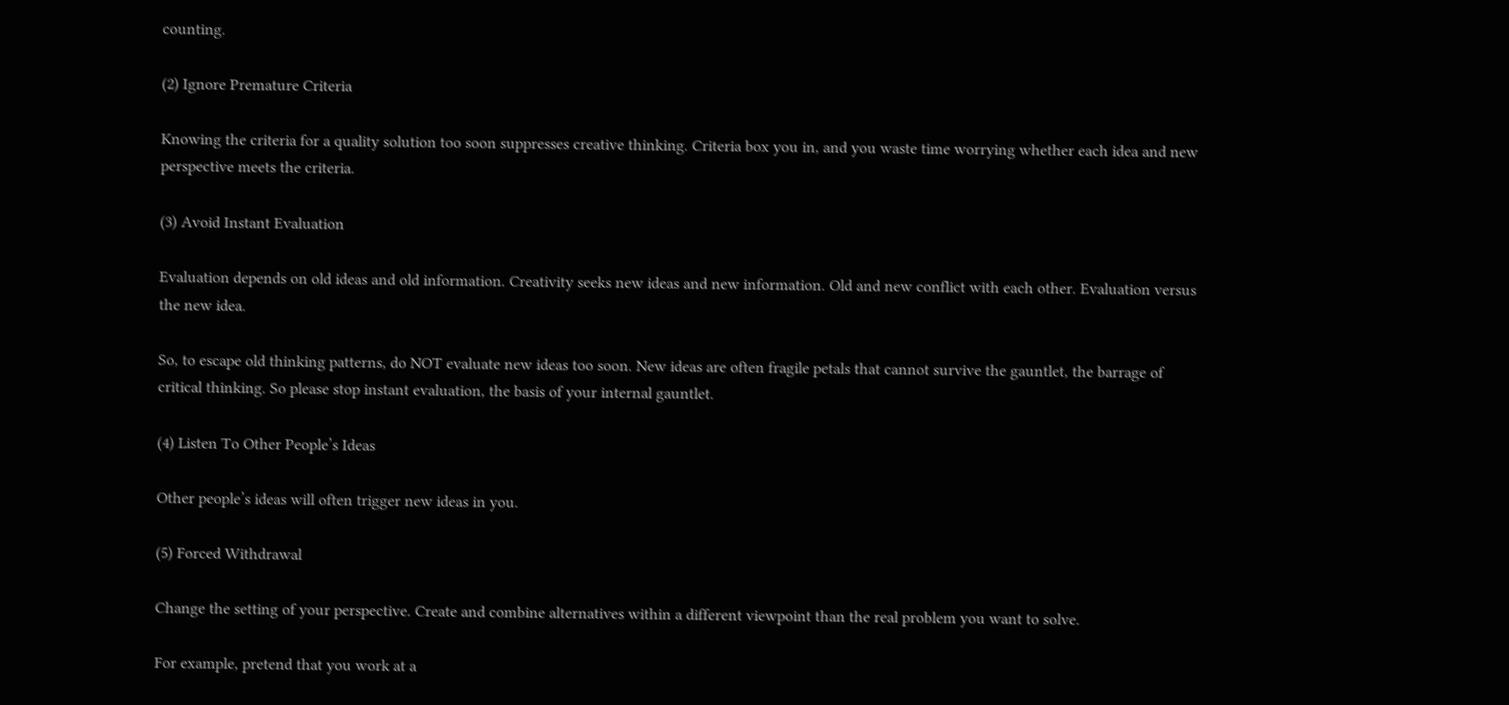counting.

(2) Ignore Premature Criteria

Knowing the criteria for a quality solution too soon suppresses creative thinking. Criteria box you in, and you waste time worrying whether each idea and new perspective meets the criteria.

(3) Avoid Instant Evaluation

Evaluation depends on old ideas and old information. Creativity seeks new ideas and new information. Old and new conflict with each other. Evaluation versus the new idea.

So, to escape old thinking patterns, do NOT evaluate new ideas too soon. New ideas are often fragile petals that cannot survive the gauntlet, the barrage of critical thinking. So please stop instant evaluation, the basis of your internal gauntlet.

(4) Listen To Other People’s Ideas

Other people’s ideas will often trigger new ideas in you.

(5) Forced Withdrawal

Change the setting of your perspective. Create and combine alternatives within a different viewpoint than the real problem you want to solve.

For example, pretend that you work at a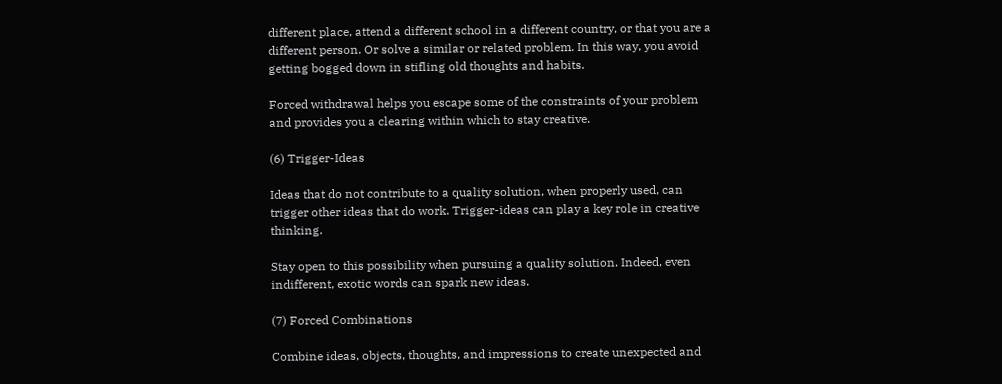different place, attend a different school in a different country, or that you are a different person. Or solve a similar or related problem. In this way, you avoid getting bogged down in stifling old thoughts and habits.

Forced withdrawal helps you escape some of the constraints of your problem and provides you a clearing within which to stay creative.

(6) Trigger-Ideas

Ideas that do not contribute to a quality solution, when properly used, can trigger other ideas that do work. Trigger-ideas can play a key role in creative thinking.

Stay open to this possibility when pursuing a quality solution. Indeed, even indifferent, exotic words can spark new ideas.

(7) Forced Combinations

Combine ideas, objects, thoughts, and impressions to create unexpected and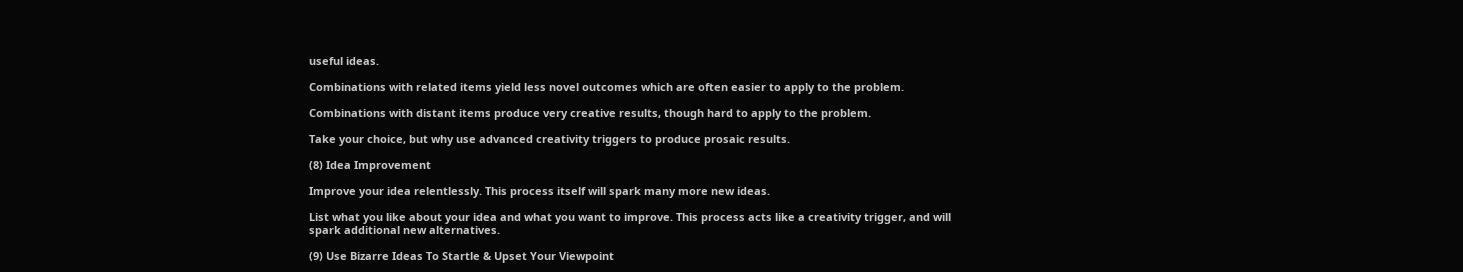useful ideas.

Combinations with related items yield less novel outcomes which are often easier to apply to the problem.

Combinations with distant items produce very creative results, though hard to apply to the problem.

Take your choice, but why use advanced creativity triggers to produce prosaic results.

(8) Idea Improvement

Improve your idea relentlessly. This process itself will spark many more new ideas.

List what you like about your idea and what you want to improve. This process acts like a creativity trigger, and will spark additional new alternatives.

(9) Use Bizarre Ideas To Startle & Upset Your Viewpoint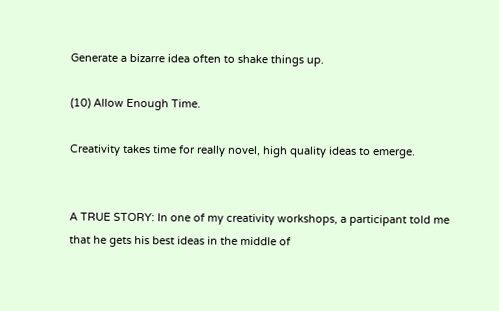Generate a bizarre idea often to shake things up.

(10) Allow Enough Time.

Creativity takes time for really novel, high quality ideas to emerge.


A TRUE STORY: In one of my creativity workshops, a participant told me that he gets his best ideas in the middle of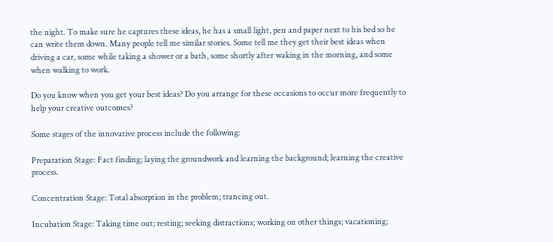the night. To make sure he captures these ideas, he has a small light, pen and paper next to his bed so he can write them down. Many people tell me similar stories. Some tell me they get their best ideas when driving a car, some while taking a shower or a bath, some shortly after waking in the morning, and some when walking to work.

Do you know when you get your best ideas? Do you arrange for these occasions to occur more frequently to help your creative outcomes?

Some stages of the innovative process include the following:

Preparation Stage: Fact finding; laying the groundwork and learning the background; learning the creative process.

Concentration Stage: Total absorption in the problem; trancing out.

Incubation Stage: Taking time out; resting; seeking distractions; working on other things; vacationing;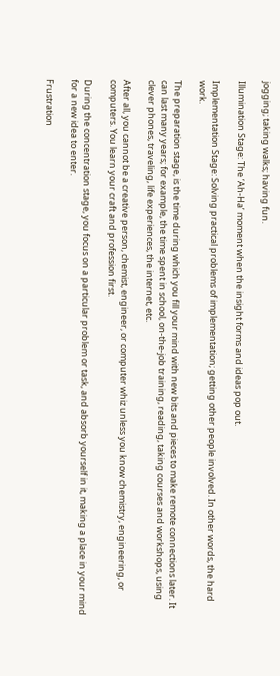jogging; taking walks; having fun.

Illumination Stage: The ‘Ah-Ha’ moment when the insight forms and ideas pop out.

Implementation Stage: Solving practical problems of implementation; getting other people involved. In other words, the hard work.

The preparation stage, is the time during which you fill your mind with new bits and pieces to make remote connections later. It can last many years; for example, the time spent in school, on-the-job training, reading, taking courses and workshops, using clever phones, traveling, life experiences, the internet, etc.

After all, you cannot be a creative person, chemist, engineer, or computer whiz unless you know chemistry, engineering, or computers. You learn your craft and profession first.

During the concentration stage, you focus on a particular problem or task, and absorb yourself in it, making a place in your mind for a new idea to enter.

Frustration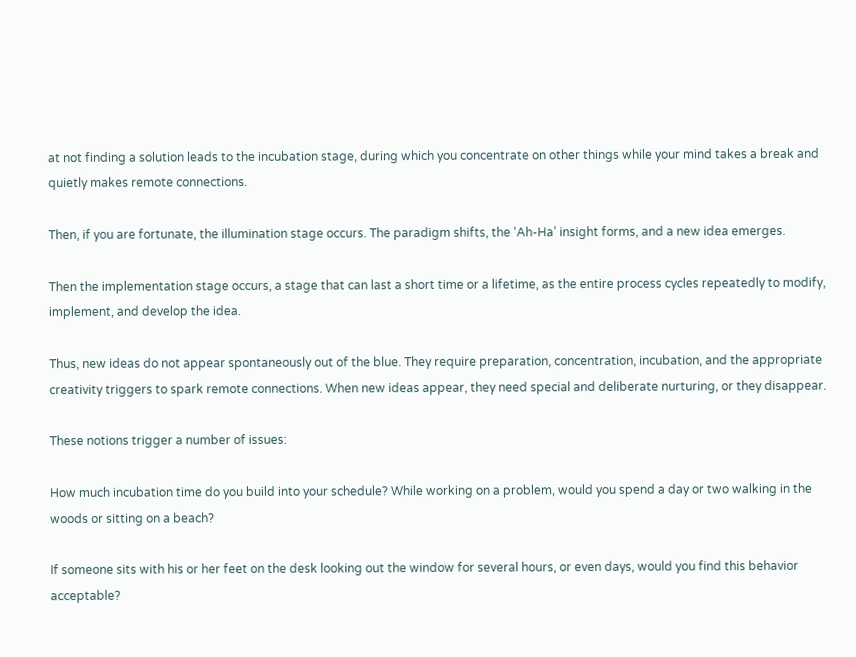at not finding a solution leads to the incubation stage, during which you concentrate on other things while your mind takes a break and quietly makes remote connections.

Then, if you are fortunate, the illumination stage occurs. The paradigm shifts, the ‘Ah-Ha’ insight forms, and a new idea emerges.

Then the implementation stage occurs, a stage that can last a short time or a lifetime, as the entire process cycles repeatedly to modify, implement, and develop the idea.

Thus, new ideas do not appear spontaneously out of the blue. They require preparation, concentration, incubation, and the appropriate creativity triggers to spark remote connections. When new ideas appear, they need special and deliberate nurturing, or they disappear.

These notions trigger a number of issues:

How much incubation time do you build into your schedule? While working on a problem, would you spend a day or two walking in the woods or sitting on a beach?

If someone sits with his or her feet on the desk looking out the window for several hours, or even days, would you find this behavior acceptable?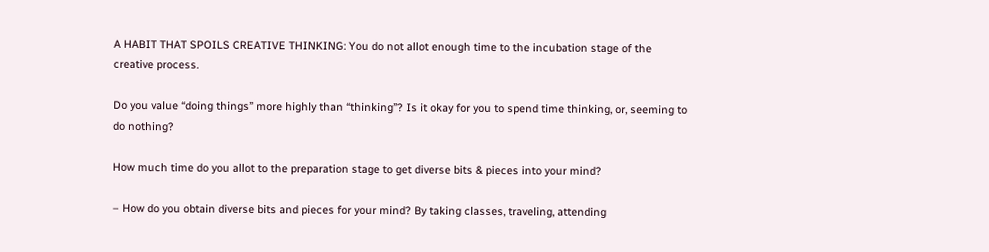A HABIT THAT SPOILS CREATIVE THINKING: You do not allot enough time to the incubation stage of the creative process.

Do you value “doing things” more highly than “thinking”? Is it okay for you to spend time thinking, or, seeming to do nothing?

How much time do you allot to the preparation stage to get diverse bits & pieces into your mind?

– How do you obtain diverse bits and pieces for your mind? By taking classes, traveling, attending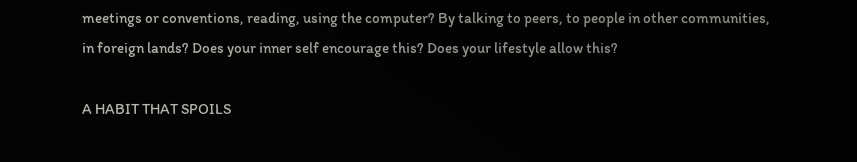meetings or conventions, reading, using the computer? By talking to peers, to people in other communities, in foreign lands? Does your inner self encourage this? Does your lifestyle allow this?

A HABIT THAT SPOILS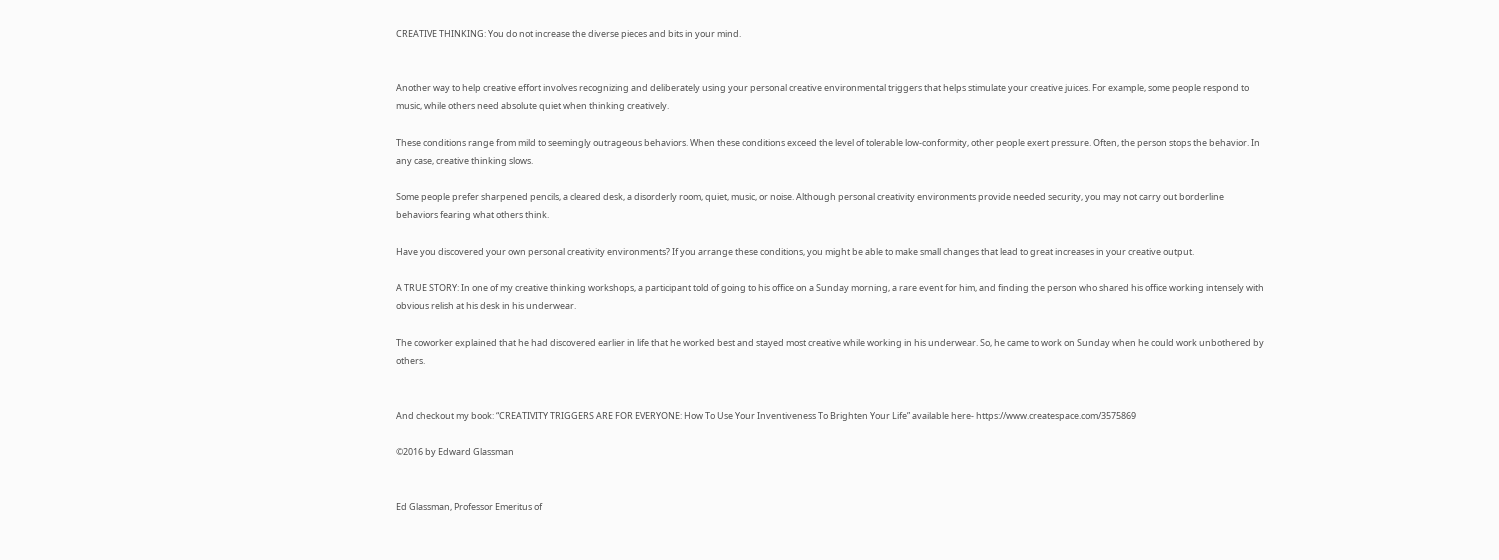CREATIVE THINKING: You do not increase the diverse pieces and bits in your mind.


Another way to help creative effort involves recognizing and deliberately using your personal creative environmental triggers that helps stimulate your creative juices. For example, some people respond to music, while others need absolute quiet when thinking creatively.

These conditions range from mild to seemingly outrageous behaviors. When these conditions exceed the level of tolerable low-conformity, other people exert pressure. Often, the person stops the behavior. In any case, creative thinking slows.

Some people prefer sharpened pencils, a cleared desk, a disorderly room, quiet, music, or noise. Although personal creativity environments provide needed security, you may not carry out borderline behaviors fearing what others think.

Have you discovered your own personal creativity environments? If you arrange these conditions, you might be able to make small changes that lead to great increases in your creative output.

A TRUE STORY: In one of my creative thinking workshops, a participant told of going to his office on a Sunday morning, a rare event for him, and finding the person who shared his office working intensely with obvious relish at his desk in his underwear.

The coworker explained that he had discovered earlier in life that he worked best and stayed most creative while working in his underwear. So, he came to work on Sunday when he could work unbothered by others.


And checkout my book: “CREATIVITY TRIGGERS ARE FOR EVERYONE: How To Use Your Inventiveness To Brighten Your Life” available here- https://www.createspace.com/3575869

©2016 by Edward Glassman


Ed Glassman, Professor Emeritus of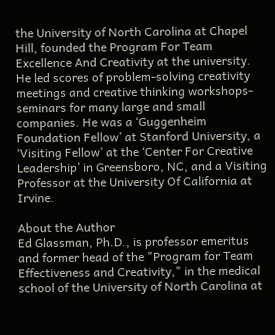the University of North Carolina at Chapel Hill, founded the Program For Team Excellence And Creativity at the university. He led scores of problem-solving creativity meetings and creative thinking workshops-seminars for many large and small companies. He was a ‘Guggenheim Foundation Fellow’ at Stanford University, a ‘Visiting Fellow’ at the ‘Center For Creative Leadership’ in Greensboro, NC, and a Visiting Professor at the University Of California at Irvine.

About the Author
Ed Glassman, Ph.D., is professor emeritus and former head of the "Program for Team Effectiveness and Creativity," in the medical school of the University of North Carolina at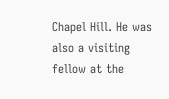Chapel Hill. He was also a visiting fellow at the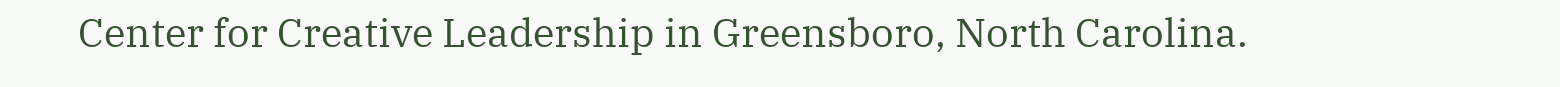Center for Creative Leadership in Greensboro, North Carolina.